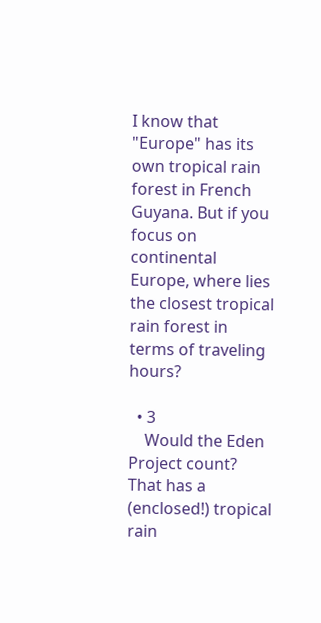I know that "Europe" has its own tropical rain forest in French Guyana. But if you focus on continental Europe, where lies the closest tropical rain forest in terms of traveling hours?

  • 3
    Would the Eden Project count? That has a (enclosed!) tropical rain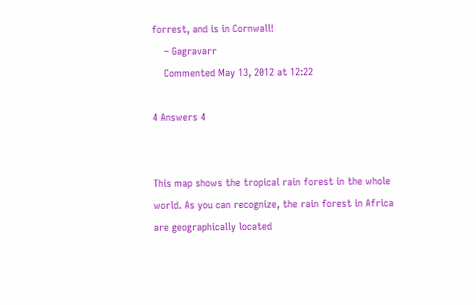forrest, and is in Cornwall!
    – Gagravarr
    Commented May 13, 2012 at 12:22

4 Answers 4


This map shows the tropical rain forest in the whole world. As you can recognize, the rain forest in Africa are geographically located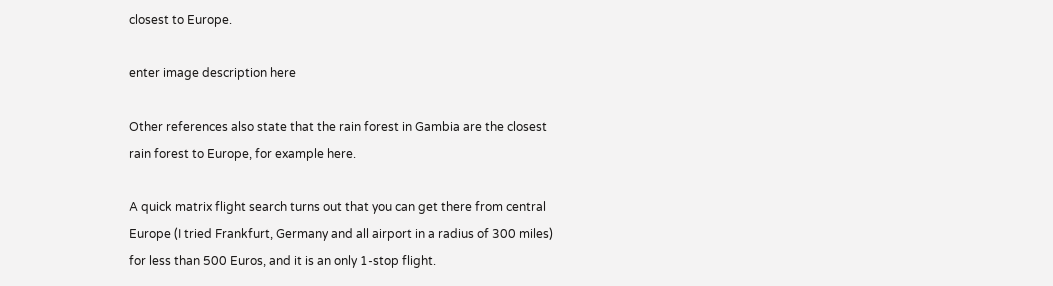closest to Europe.

enter image description here

Other references also state that the rain forest in Gambia are the closest rain forest to Europe, for example here.

A quick matrix flight search turns out that you can get there from central Europe (I tried Frankfurt, Germany and all airport in a radius of 300 miles) for less than 500 Euros, and it is an only 1-stop flight.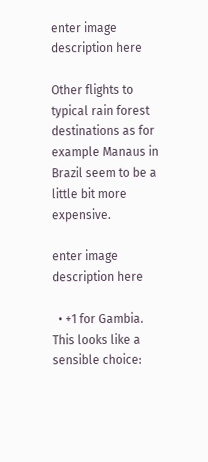enter image description here

Other flights to typical rain forest destinations as for example Manaus in Brazil seem to be a little bit more expensive.

enter image description here

  • +1 for Gambia. This looks like a sensible choice: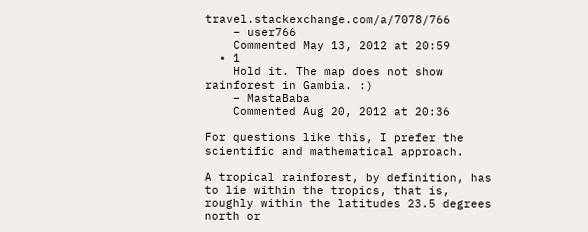travel.stackexchange.com/a/7078/766
    – user766
    Commented May 13, 2012 at 20:59
  • 1
    Hold it. The map does not show rainforest in Gambia. :)
    – MastaBaba
    Commented Aug 20, 2012 at 20:36

For questions like this, I prefer the scientific and mathematical approach.

A tropical rainforest, by definition, has to lie within the tropics, that is, roughly within the latitudes 23.5 degrees north or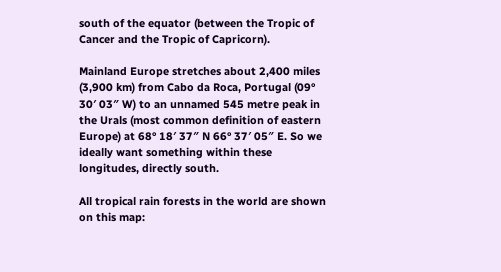south of the equator (between the Tropic of Cancer and the Tropic of Capricorn).

Mainland Europe stretches about 2,400 miles (3,900 km) from Cabo da Roca, Portugal (09° 30′ 03″ W) to an unnamed 545 metre peak in the Urals (most common definition of eastern Europe) at 68° 18′ 37″ N 66° 37′ 05″ E. So we ideally want something within these longitudes, directly south.

All tropical rain forests in the world are shown on this map: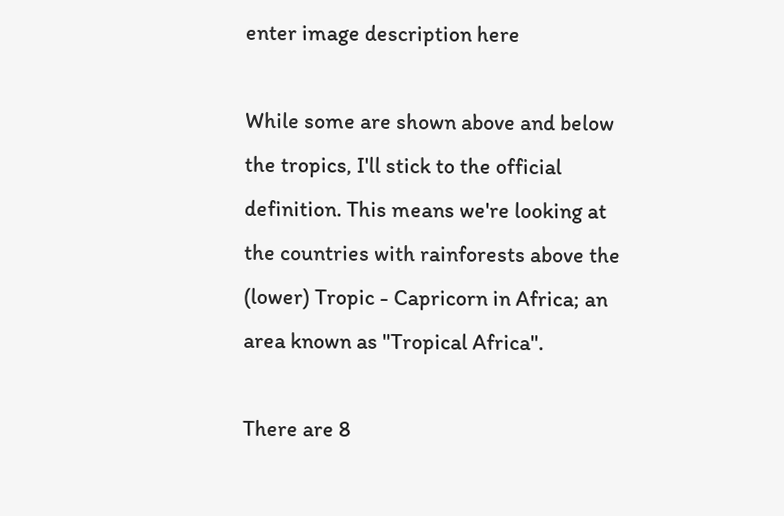enter image description here

While some are shown above and below the tropics, I'll stick to the official definition. This means we're looking at the countries with rainforests above the (lower) Tropic - Capricorn in Africa; an area known as "Tropical Africa".

There are 8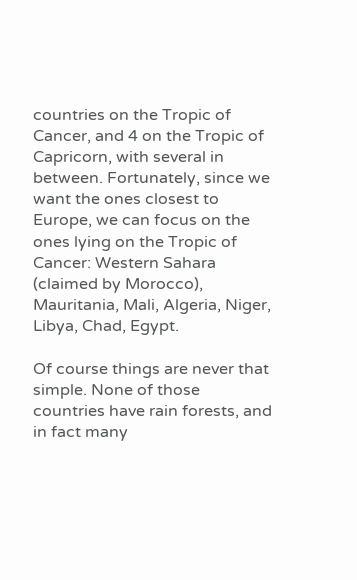countries on the Tropic of Cancer, and 4 on the Tropic of Capricorn, with several in between. Fortunately, since we want the ones closest to Europe, we can focus on the ones lying on the Tropic of Cancer: Western Sahara (claimed by Morocco), Mauritania, Mali, Algeria, Niger, Libya, Chad, Egypt.

Of course things are never that simple. None of those countries have rain forests, and in fact many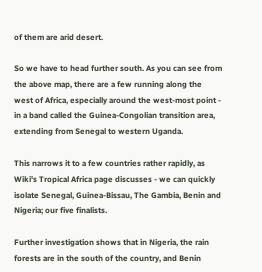of them are arid desert.

So we have to head further south. As you can see from the above map, there are a few running along the west of Africa, especially around the west-most point - in a band called the Guinea-Congolian transition area, extending from Senegal to western Uganda.

This narrows it to a few countries rather rapidly, as Wiki's Tropical Africa page discusses - we can quickly isolate Senegal, Guinea-Bissau, The Gambia, Benin and Nigeria; our five finalists.

Further investigation shows that in Nigeria, the rain forests are in the south of the country, and Benin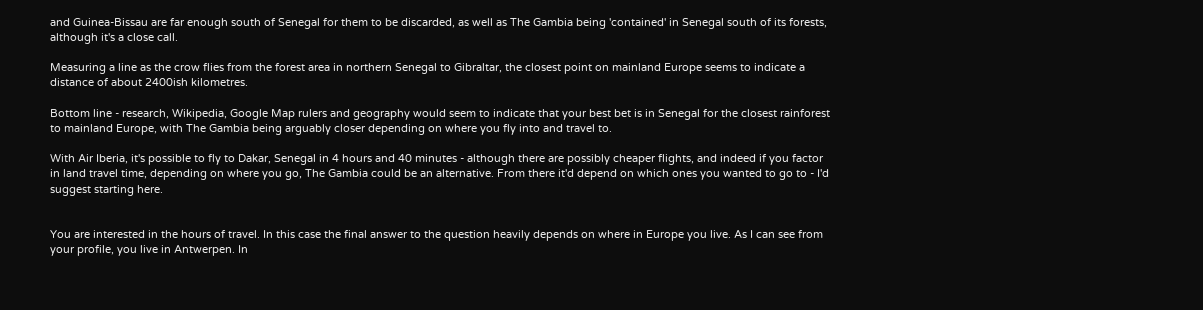and Guinea-Bissau are far enough south of Senegal for them to be discarded, as well as The Gambia being 'contained' in Senegal south of its forests, although it's a close call.

Measuring a line as the crow flies from the forest area in northern Senegal to Gibraltar, the closest point on mainland Europe seems to indicate a distance of about 2400ish kilometres.

Bottom line - research, Wikipedia, Google Map rulers and geography would seem to indicate that your best bet is in Senegal for the closest rainforest to mainland Europe, with The Gambia being arguably closer depending on where you fly into and travel to.

With Air Iberia, it's possible to fly to Dakar, Senegal in 4 hours and 40 minutes - although there are possibly cheaper flights, and indeed if you factor in land travel time, depending on where you go, The Gambia could be an alternative. From there it'd depend on which ones you wanted to go to - I'd suggest starting here.


You are interested in the hours of travel. In this case the final answer to the question heavily depends on where in Europe you live. As I can see from your profile, you live in Antwerpen. In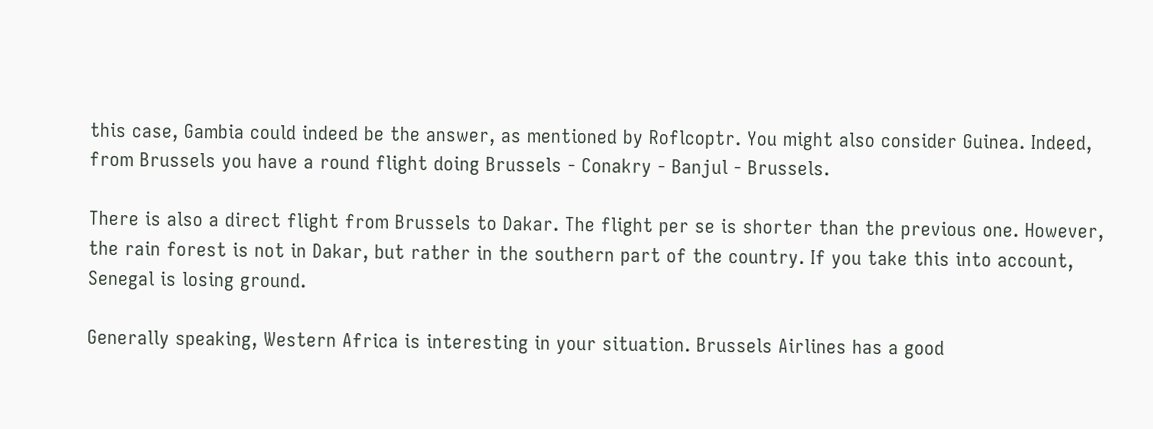this case, Gambia could indeed be the answer, as mentioned by Roflcoptr. You might also consider Guinea. Indeed, from Brussels you have a round flight doing Brussels - Conakry - Banjul - Brussels.

There is also a direct flight from Brussels to Dakar. The flight per se is shorter than the previous one. However, the rain forest is not in Dakar, but rather in the southern part of the country. If you take this into account, Senegal is losing ground.

Generally speaking, Western Africa is interesting in your situation. Brussels Airlines has a good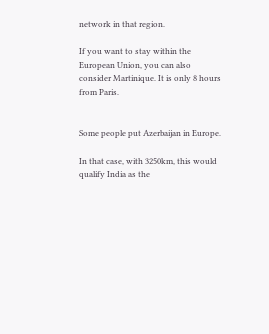network in that region.

If you want to stay within the European Union, you can also consider Martinique. It is only 8 hours from Paris.


Some people put Azerbaijan in Europe.

In that case, with 3250km, this would qualify India as the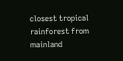closest tropical rainforest from mainland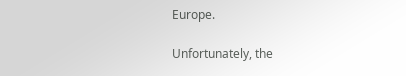Europe.

Unfortunately, the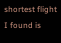shortest flight I found is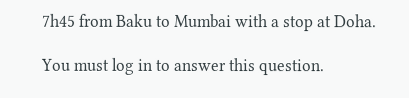7h45 from Baku to Mumbai with a stop at Doha.

You must log in to answer this question.